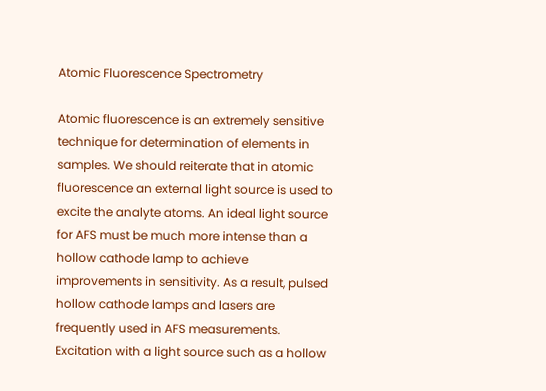Atomic Fluorescence Spectrometry

Atomic fluorescence is an extremely sensitive technique for determination of elements in samples. We should reiterate that in atomic fluorescence an external light source is used to excite the analyte atoms. An ideal light source for AFS must be much more intense than a hollow cathode lamp to achieve improvements in sensitivity. As a result, pulsed hollow cathode lamps and lasers are frequently used in AFS measurements. Excitation with a light source such as a hollow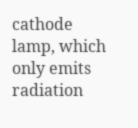cathode lamp, which only emits radiation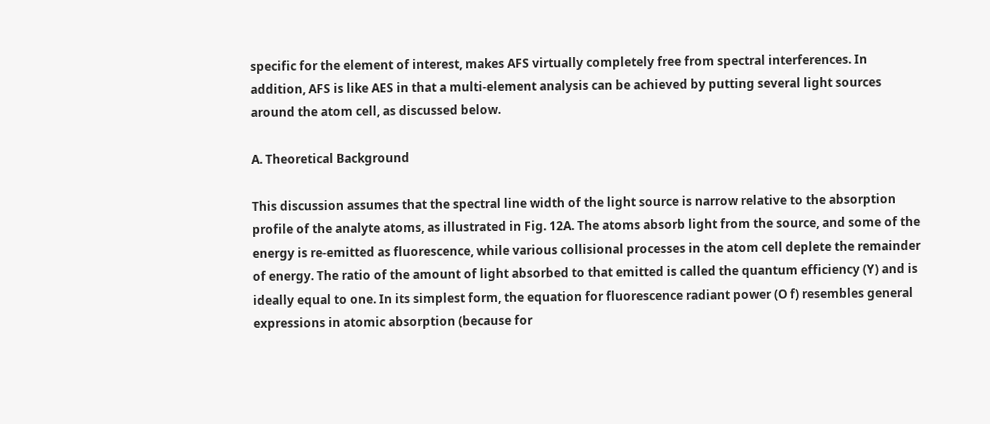specific for the element of interest, makes AFS virtually completely free from spectral interferences. In addition, AFS is like AES in that a multi-element analysis can be achieved by putting several light sources around the atom cell, as discussed below.

A. Theoretical Background

This discussion assumes that the spectral line width of the light source is narrow relative to the absorption profile of the analyte atoms, as illustrated in Fig. 12A. The atoms absorb light from the source, and some of the energy is re-emitted as fluorescence, while various collisional processes in the atom cell deplete the remainder of energy. The ratio of the amount of light absorbed to that emitted is called the quantum efficiency (Y) and is ideally equal to one. In its simplest form, the equation for fluorescence radiant power (O f) resembles general expressions in atomic absorption (because for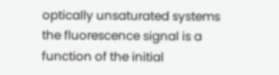optically unsaturated systems the fluorescence signal is a function of the initial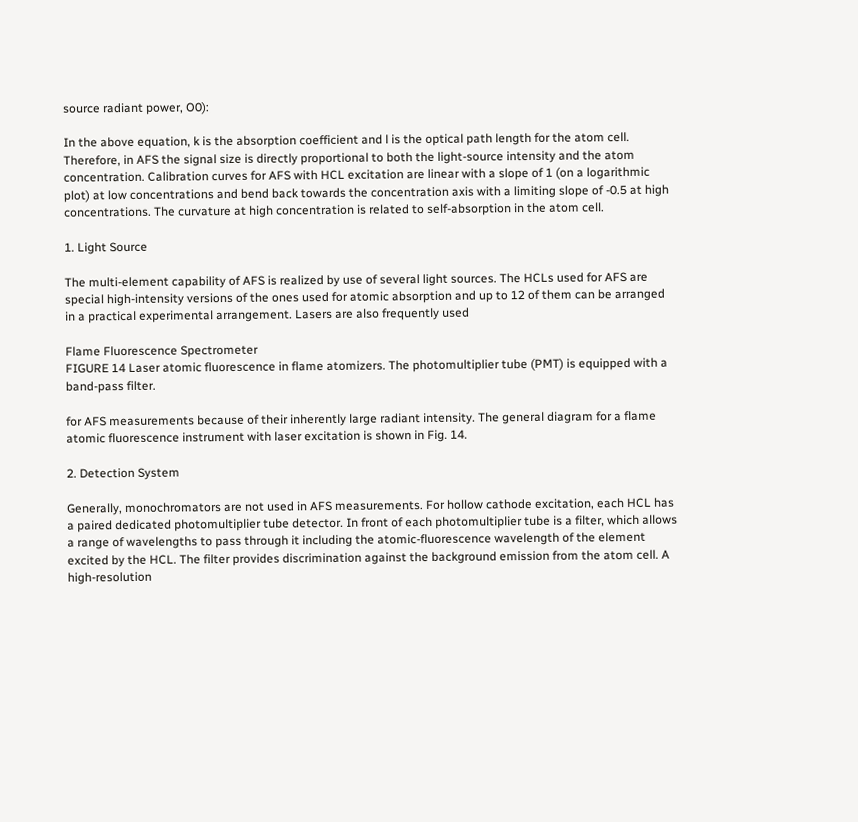source radiant power, O0):

In the above equation, k is the absorption coefficient and l is the optical path length for the atom cell. Therefore, in AFS the signal size is directly proportional to both the light-source intensity and the atom concentration. Calibration curves for AFS with HCL excitation are linear with a slope of 1 (on a logarithmic plot) at low concentrations and bend back towards the concentration axis with a limiting slope of -0.5 at high concentrations. The curvature at high concentration is related to self-absorption in the atom cell.

1. Light Source

The multi-element capability of AFS is realized by use of several light sources. The HCLs used for AFS are special high-intensity versions of the ones used for atomic absorption and up to 12 of them can be arranged in a practical experimental arrangement. Lasers are also frequently used

Flame Fluorescence Spectrometer
FIGURE 14 Laser atomic fluorescence in flame atomizers. The photomultiplier tube (PMT) is equipped with a band-pass filter.

for AFS measurements because of their inherently large radiant intensity. The general diagram for a flame atomic fluorescence instrument with laser excitation is shown in Fig. 14.

2. Detection System

Generally, monochromators are not used in AFS measurements. For hollow cathode excitation, each HCL has a paired dedicated photomultiplier tube detector. In front of each photomultiplier tube is a filter, which allows a range of wavelengths to pass through it including the atomic-fluorescence wavelength of the element excited by the HCL. The filter provides discrimination against the background emission from the atom cell. A high-resolution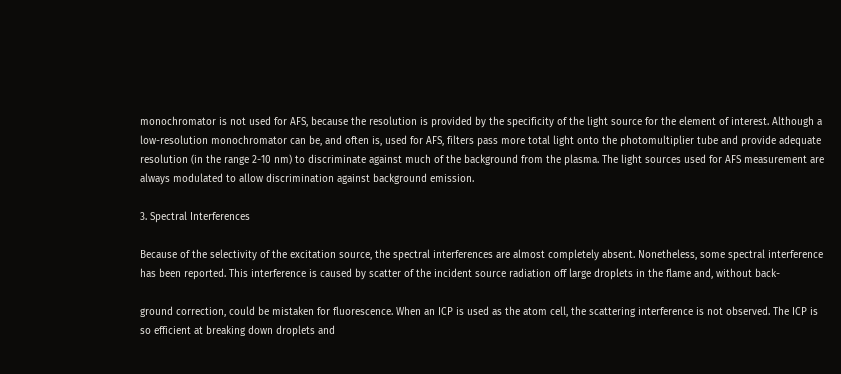monochromator is not used for AFS, because the resolution is provided by the specificity of the light source for the element of interest. Although a low-resolution monochromator can be, and often is, used for AFS, filters pass more total light onto the photomultiplier tube and provide adequate resolution (in the range 2-10 nm) to discriminate against much of the background from the plasma. The light sources used for AFS measurement are always modulated to allow discrimination against background emission.

3. Spectral Interferences

Because of the selectivity of the excitation source, the spectral interferences are almost completely absent. Nonetheless, some spectral interference has been reported. This interference is caused by scatter of the incident source radiation off large droplets in the flame and, without back-

ground correction, could be mistaken for fluorescence. When an ICP is used as the atom cell, the scattering interference is not observed. The ICP is so efficient at breaking down droplets and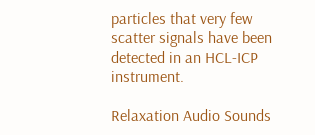particles that very few scatter signals have been detected in an HCL-ICP instrument.

Relaxation Audio Sounds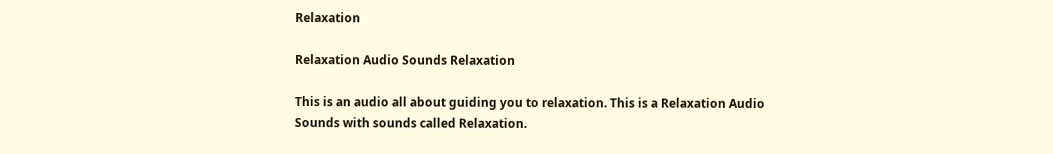Relaxation

Relaxation Audio Sounds Relaxation

This is an audio all about guiding you to relaxation. This is a Relaxation Audio Sounds with sounds called Relaxation.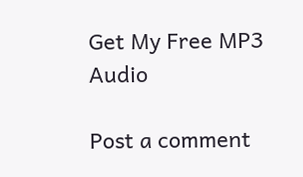Get My Free MP3 Audio

Post a comment